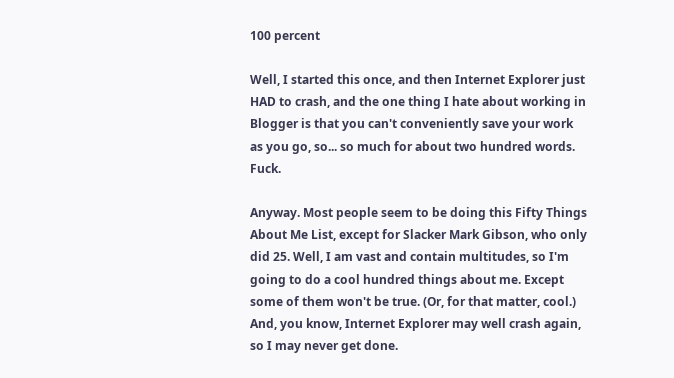100 percent

Well, I started this once, and then Internet Explorer just HAD to crash, and the one thing I hate about working in Blogger is that you can't conveniently save your work as you go, so... so much for about two hundred words. Fuck.

Anyway. Most people seem to be doing this Fifty Things About Me List, except for Slacker Mark Gibson, who only did 25. Well, I am vast and contain multitudes, so I'm going to do a cool hundred things about me. Except some of them won't be true. (Or, for that matter, cool.) And, you know, Internet Explorer may well crash again, so I may never get done.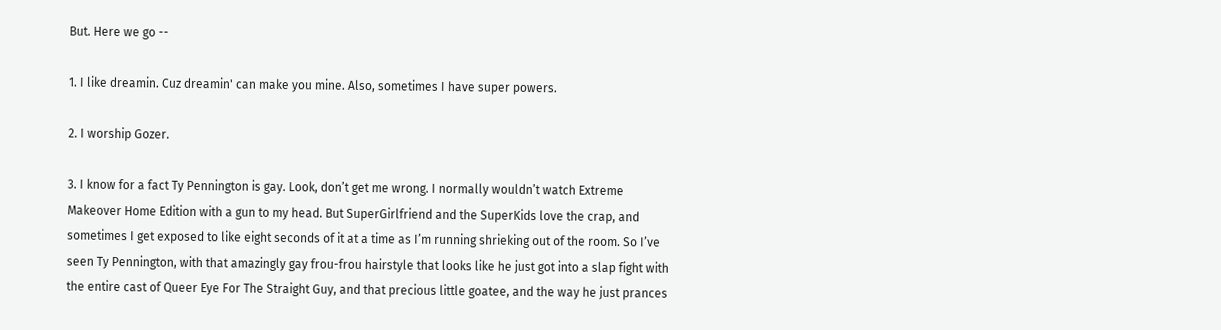But. Here we go --

1. I like dreamin. Cuz dreamin' can make you mine. Also, sometimes I have super powers.

2. I worship Gozer.

3. I know for a fact Ty Pennington is gay. Look, don’t get me wrong. I normally wouldn’t watch Extreme Makeover Home Edition with a gun to my head. But SuperGirlfriend and the SuperKids love the crap, and sometimes I get exposed to like eight seconds of it at a time as I’m running shrieking out of the room. So I’ve seen Ty Pennington, with that amazingly gay frou-frou hairstyle that looks like he just got into a slap fight with the entire cast of Queer Eye For The Straight Guy, and that precious little goatee, and the way he just prances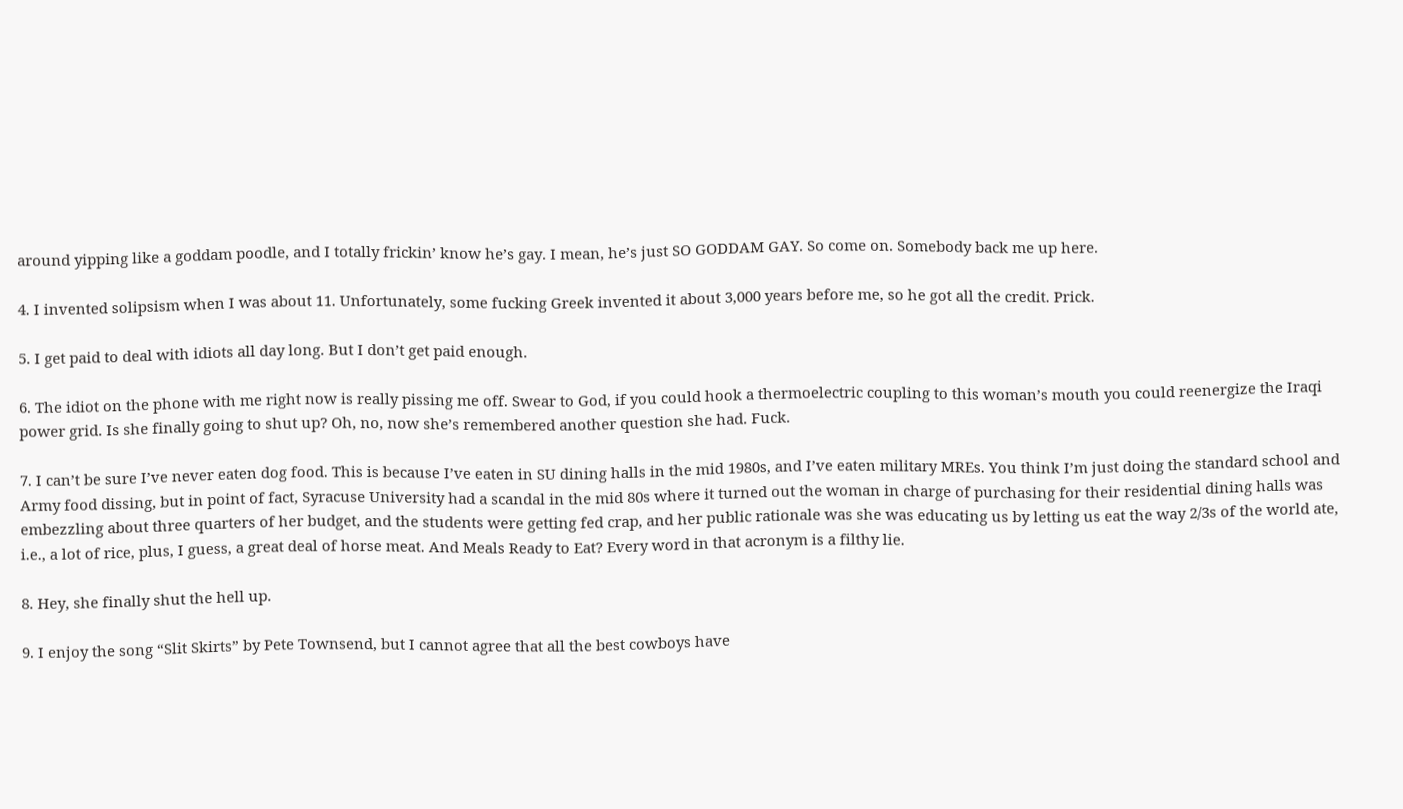around yipping like a goddam poodle, and I totally frickin’ know he’s gay. I mean, he’s just SO GODDAM GAY. So come on. Somebody back me up here.

4. I invented solipsism when I was about 11. Unfortunately, some fucking Greek invented it about 3,000 years before me, so he got all the credit. Prick.

5. I get paid to deal with idiots all day long. But I don’t get paid enough.

6. The idiot on the phone with me right now is really pissing me off. Swear to God, if you could hook a thermoelectric coupling to this woman’s mouth you could reenergize the Iraqi power grid. Is she finally going to shut up? Oh, no, now she’s remembered another question she had. Fuck.

7. I can’t be sure I’ve never eaten dog food. This is because I’ve eaten in SU dining halls in the mid 1980s, and I’ve eaten military MREs. You think I’m just doing the standard school and Army food dissing, but in point of fact, Syracuse University had a scandal in the mid 80s where it turned out the woman in charge of purchasing for their residential dining halls was embezzling about three quarters of her budget, and the students were getting fed crap, and her public rationale was she was educating us by letting us eat the way 2/3s of the world ate, i.e., a lot of rice, plus, I guess, a great deal of horse meat. And Meals Ready to Eat? Every word in that acronym is a filthy lie.

8. Hey, she finally shut the hell up.

9. I enjoy the song “Slit Skirts” by Pete Townsend, but I cannot agree that all the best cowboys have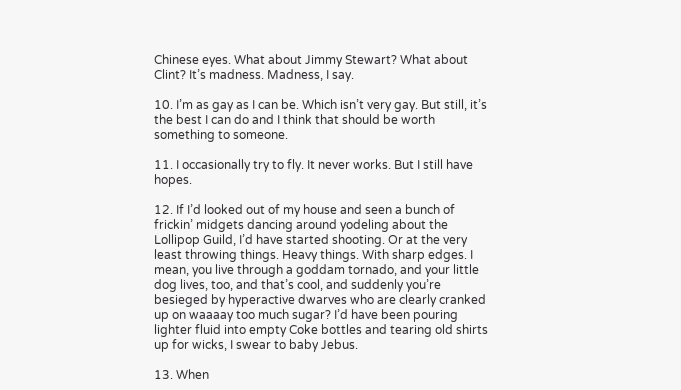Chinese eyes. What about Jimmy Stewart? What about Clint? It’s madness. Madness, I say.

10. I’m as gay as I can be. Which isn’t very gay. But still, it’s the best I can do and I think that should be worth something to someone.

11. I occasionally try to fly. It never works. But I still have hopes.

12. If I’d looked out of my house and seen a bunch of frickin’ midgets dancing around yodeling about the Lollipop Guild, I’d have started shooting. Or at the very least throwing things. Heavy things. With sharp edges. I mean, you live through a goddam tornado, and your little dog lives, too, and that’s cool, and suddenly you’re besieged by hyperactive dwarves who are clearly cranked up on waaaay too much sugar? I’d have been pouring lighter fluid into empty Coke bottles and tearing old shirts up for wicks, I swear to baby Jebus.

13. When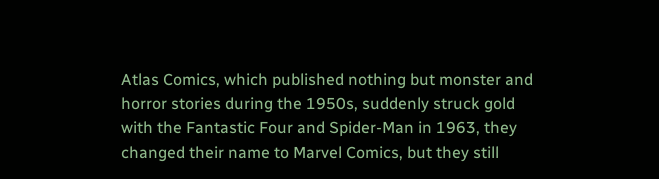Atlas Comics, which published nothing but monster and horror stories during the 1950s, suddenly struck gold with the Fantastic Four and Spider-Man in 1963, they changed their name to Marvel Comics, but they still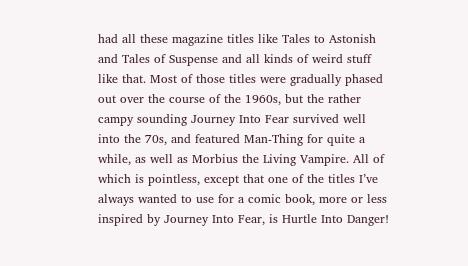had all these magazine titles like Tales to Astonish and Tales of Suspense and all kinds of weird stuff like that. Most of those titles were gradually phased out over the course of the 1960s, but the rather campy sounding Journey Into Fear survived well into the 70s, and featured Man-Thing for quite a while, as well as Morbius the Living Vampire. All of which is pointless, except that one of the titles I’ve always wanted to use for a comic book, more or less inspired by Journey Into Fear, is Hurtle Into Danger!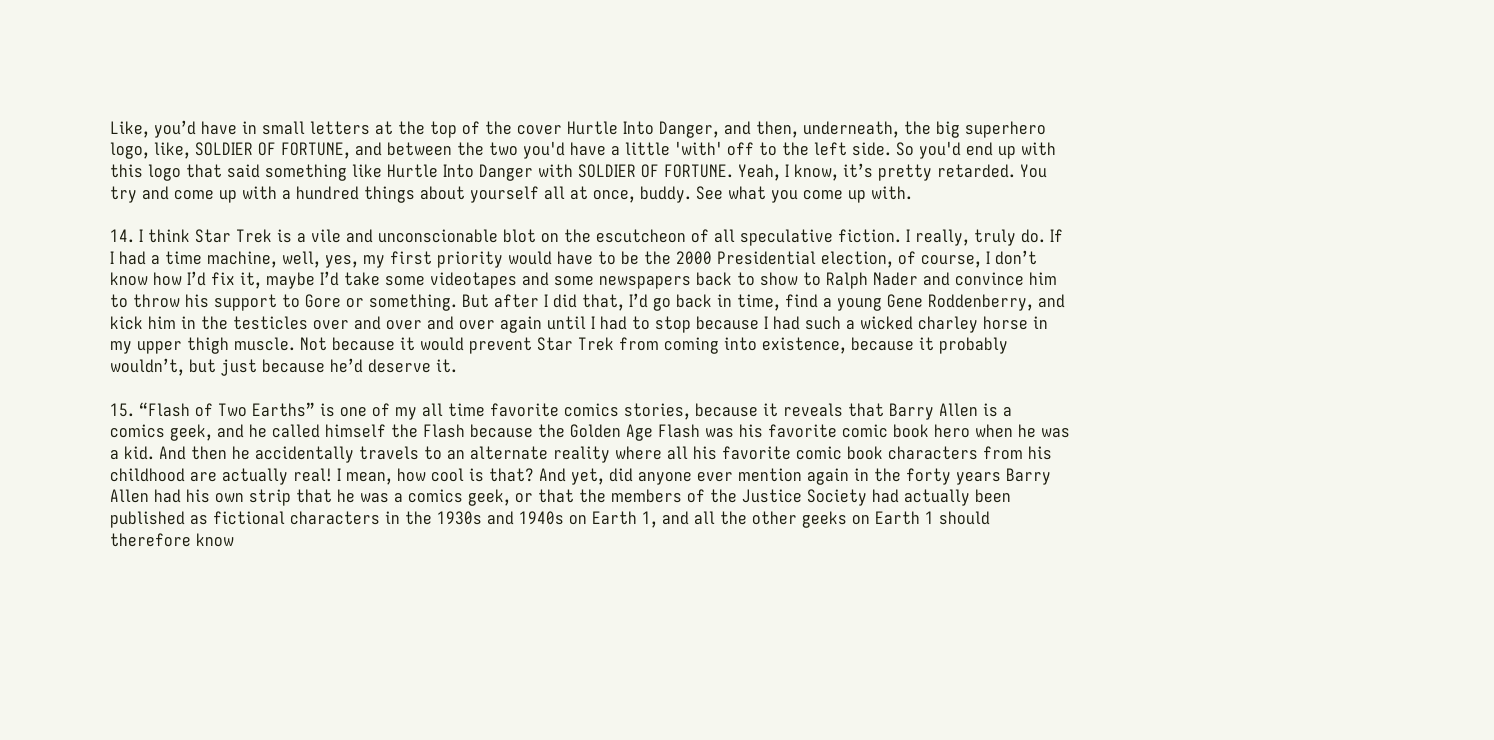Like, you’d have in small letters at the top of the cover Hurtle Into Danger, and then, underneath, the big superhero logo, like, SOLDIER OF FORTUNE, and between the two you'd have a little 'with' off to the left side. So you'd end up with this logo that said something like Hurtle Into Danger with SOLDIER OF FORTUNE. Yeah, I know, it’s pretty retarded. You try and come up with a hundred things about yourself all at once, buddy. See what you come up with.

14. I think Star Trek is a vile and unconscionable blot on the escutcheon of all speculative fiction. I really, truly do. If I had a time machine, well, yes, my first priority would have to be the 2000 Presidential election, of course, I don’t know how I’d fix it, maybe I’d take some videotapes and some newspapers back to show to Ralph Nader and convince him to throw his support to Gore or something. But after I did that, I’d go back in time, find a young Gene Roddenberry, and kick him in the testicles over and over and over again until I had to stop because I had such a wicked charley horse in my upper thigh muscle. Not because it would prevent Star Trek from coming into existence, because it probably wouldn’t, but just because he’d deserve it.

15. “Flash of Two Earths” is one of my all time favorite comics stories, because it reveals that Barry Allen is a comics geek, and he called himself the Flash because the Golden Age Flash was his favorite comic book hero when he was a kid. And then he accidentally travels to an alternate reality where all his favorite comic book characters from his childhood are actually real! I mean, how cool is that? And yet, did anyone ever mention again in the forty years Barry Allen had his own strip that he was a comics geek, or that the members of the Justice Society had actually been published as fictional characters in the 1930s and 1940s on Earth 1, and all the other geeks on Earth 1 should therefore know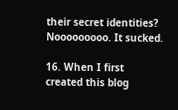their secret identities? Nooooooooo. It sucked.

16. When I first created this blog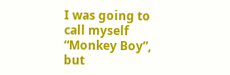I was going to call myself “Monkey Boy”, but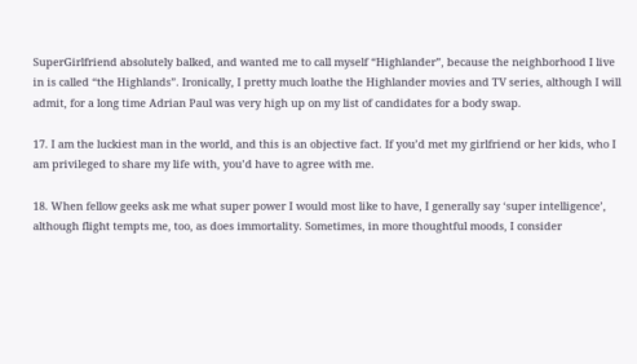SuperGirlfriend absolutely balked, and wanted me to call myself “Highlander”, because the neighborhood I live in is called “the Highlands”. Ironically, I pretty much loathe the Highlander movies and TV series, although I will admit, for a long time Adrian Paul was very high up on my list of candidates for a body swap.

17. I am the luckiest man in the world, and this is an objective fact. If you’d met my girlfriend or her kids, who I am privileged to share my life with, you’d have to agree with me.

18. When fellow geeks ask me what super power I would most like to have, I generally say ‘super intelligence’, although flight tempts me, too, as does immortality. Sometimes, in more thoughtful moods, I consider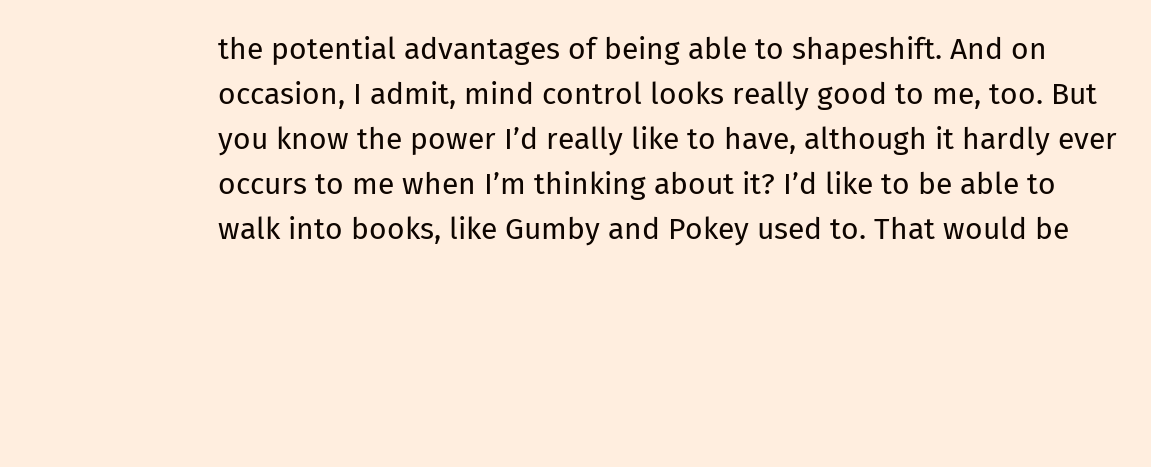the potential advantages of being able to shapeshift. And on occasion, I admit, mind control looks really good to me, too. But you know the power I’d really like to have, although it hardly ever occurs to me when I’m thinking about it? I’d like to be able to walk into books, like Gumby and Pokey used to. That would be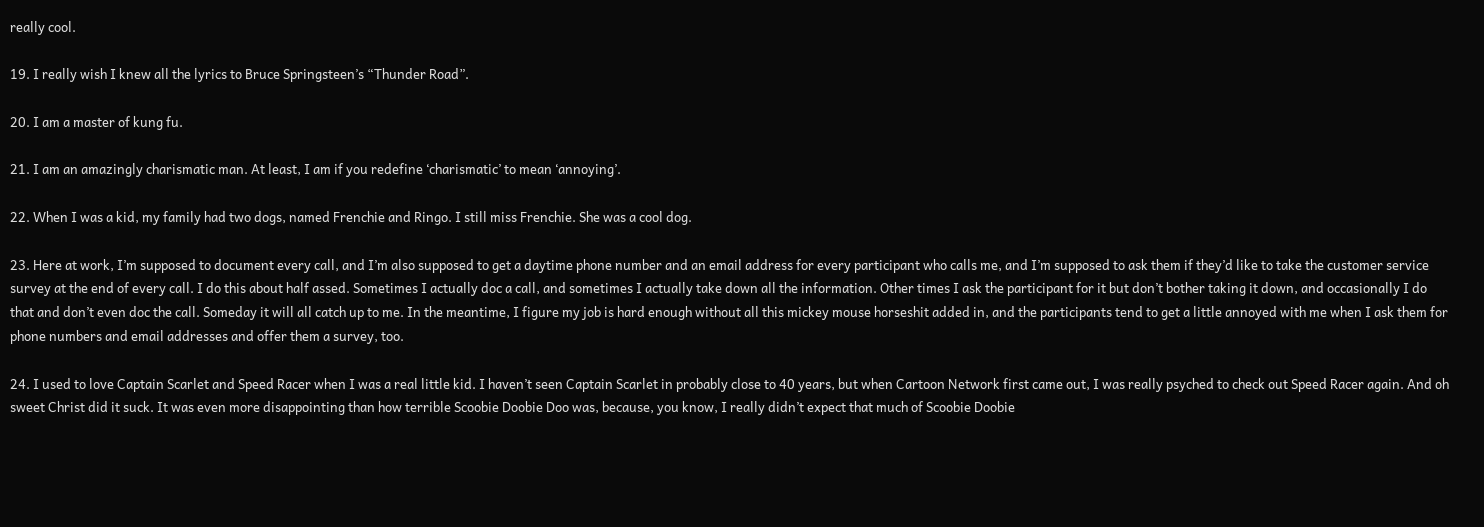really cool.

19. I really wish I knew all the lyrics to Bruce Springsteen’s “Thunder Road”.

20. I am a master of kung fu.

21. I am an amazingly charismatic man. At least, I am if you redefine ‘charismatic’ to mean ‘annoying’.

22. When I was a kid, my family had two dogs, named Frenchie and Ringo. I still miss Frenchie. She was a cool dog.

23. Here at work, I’m supposed to document every call, and I’m also supposed to get a daytime phone number and an email address for every participant who calls me, and I’m supposed to ask them if they’d like to take the customer service survey at the end of every call. I do this about half assed. Sometimes I actually doc a call, and sometimes I actually take down all the information. Other times I ask the participant for it but don’t bother taking it down, and occasionally I do that and don’t even doc the call. Someday it will all catch up to me. In the meantime, I figure my job is hard enough without all this mickey mouse horseshit added in, and the participants tend to get a little annoyed with me when I ask them for phone numbers and email addresses and offer them a survey, too.

24. I used to love Captain Scarlet and Speed Racer when I was a real little kid. I haven’t seen Captain Scarlet in probably close to 40 years, but when Cartoon Network first came out, I was really psyched to check out Speed Racer again. And oh sweet Christ did it suck. It was even more disappointing than how terrible Scoobie Doobie Doo was, because, you know, I really didn’t expect that much of Scoobie Doobie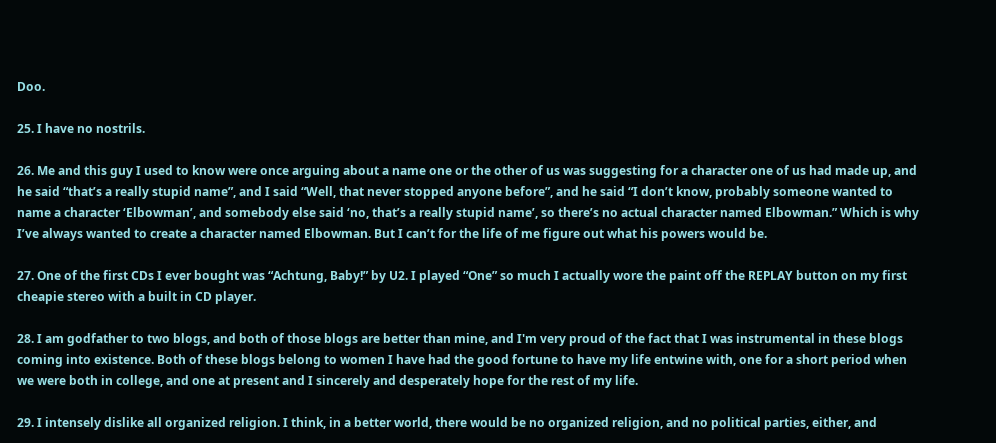Doo.

25. I have no nostrils.

26. Me and this guy I used to know were once arguing about a name one or the other of us was suggesting for a character one of us had made up, and he said “that’s a really stupid name”, and I said “Well, that never stopped anyone before”, and he said “I don’t know, probably someone wanted to name a character ‘Elbowman’, and somebody else said ‘no, that’s a really stupid name’, so there’s no actual character named Elbowman.” Which is why I’ve always wanted to create a character named Elbowman. But I can’t for the life of me figure out what his powers would be.

27. One of the first CDs I ever bought was “Achtung, Baby!” by U2. I played “One” so much I actually wore the paint off the REPLAY button on my first cheapie stereo with a built in CD player.

28. I am godfather to two blogs, and both of those blogs are better than mine, and I'm very proud of the fact that I was instrumental in these blogs coming into existence. Both of these blogs belong to women I have had the good fortune to have my life entwine with, one for a short period when we were both in college, and one at present and I sincerely and desperately hope for the rest of my life.

29. I intensely dislike all organized religion. I think, in a better world, there would be no organized religion, and no political parties, either, and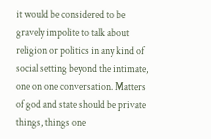it would be considered to be gravely impolite to talk about religion or politics in any kind of social setting beyond the intimate, one on one conversation. Matters of god and state should be private things, things one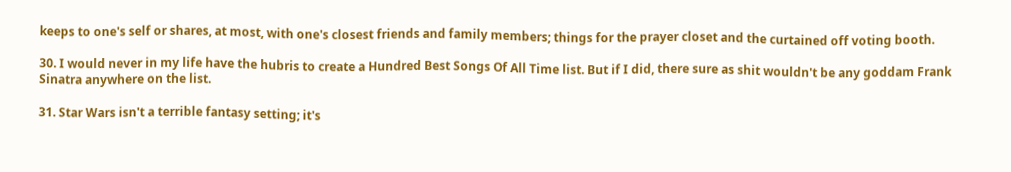keeps to one's self or shares, at most, with one's closest friends and family members; things for the prayer closet and the curtained off voting booth.

30. I would never in my life have the hubris to create a Hundred Best Songs Of All Time list. But if I did, there sure as shit wouldn't be any goddam Frank Sinatra anywhere on the list.

31. Star Wars isn't a terrible fantasy setting; it's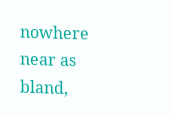nowhere near as bland,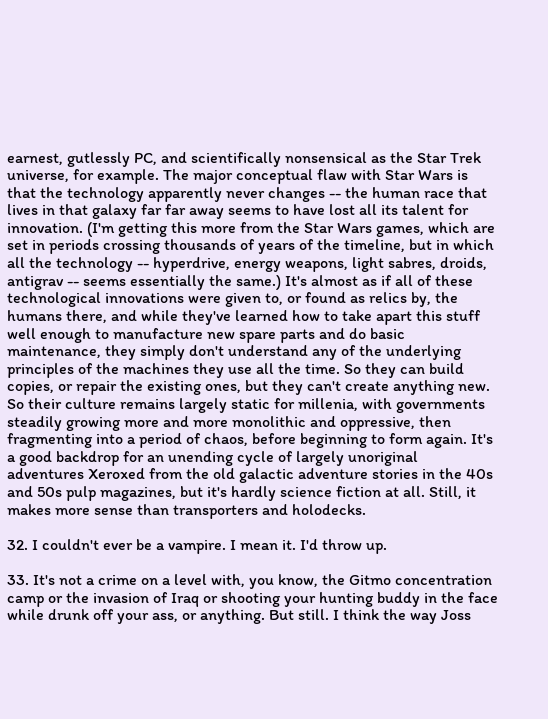earnest, gutlessly PC, and scientifically nonsensical as the Star Trek universe, for example. The major conceptual flaw with Star Wars is that the technology apparently never changes -- the human race that lives in that galaxy far far away seems to have lost all its talent for innovation. (I'm getting this more from the Star Wars games, which are set in periods crossing thousands of years of the timeline, but in which all the technology -- hyperdrive, energy weapons, light sabres, droids, antigrav -- seems essentially the same.) It's almost as if all of these technological innovations were given to, or found as relics by, the humans there, and while they've learned how to take apart this stuff well enough to manufacture new spare parts and do basic maintenance, they simply don't understand any of the underlying principles of the machines they use all the time. So they can build copies, or repair the existing ones, but they can't create anything new. So their culture remains largely static for millenia, with governments steadily growing more and more monolithic and oppressive, then fragmenting into a period of chaos, before beginning to form again. It's a good backdrop for an unending cycle of largely unoriginal adventures Xeroxed from the old galactic adventure stories in the 40s and 50s pulp magazines, but it's hardly science fiction at all. Still, it makes more sense than transporters and holodecks.

32. I couldn't ever be a vampire. I mean it. I'd throw up.

33. It's not a crime on a level with, you know, the Gitmo concentration camp or the invasion of Iraq or shooting your hunting buddy in the face while drunk off your ass, or anything. But still. I think the way Joss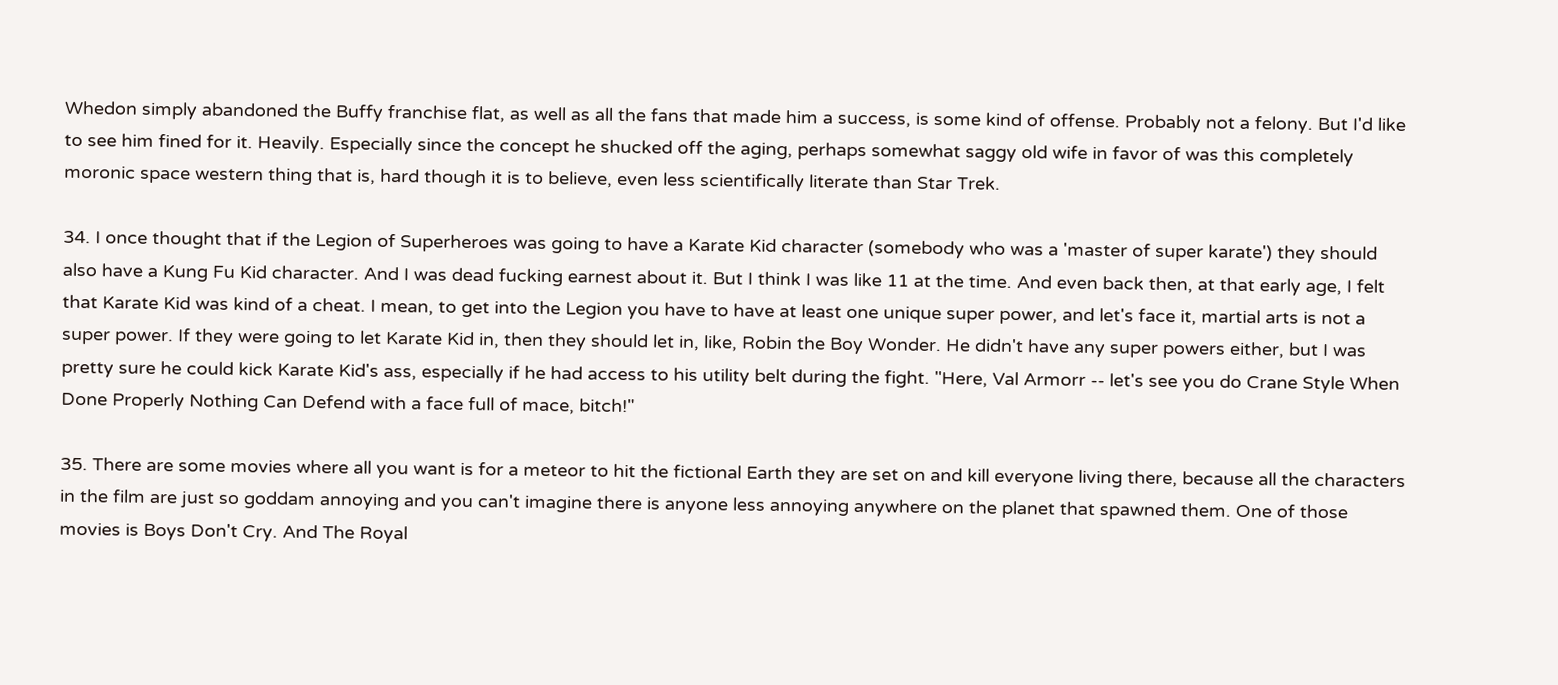Whedon simply abandoned the Buffy franchise flat, as well as all the fans that made him a success, is some kind of offense. Probably not a felony. But I'd like to see him fined for it. Heavily. Especially since the concept he shucked off the aging, perhaps somewhat saggy old wife in favor of was this completely moronic space western thing that is, hard though it is to believe, even less scientifically literate than Star Trek.

34. I once thought that if the Legion of Superheroes was going to have a Karate Kid character (somebody who was a 'master of super karate') they should also have a Kung Fu Kid character. And I was dead fucking earnest about it. But I think I was like 11 at the time. And even back then, at that early age, I felt that Karate Kid was kind of a cheat. I mean, to get into the Legion you have to have at least one unique super power, and let's face it, martial arts is not a super power. If they were going to let Karate Kid in, then they should let in, like, Robin the Boy Wonder. He didn't have any super powers either, but I was pretty sure he could kick Karate Kid's ass, especially if he had access to his utility belt during the fight. "Here, Val Armorr -- let's see you do Crane Style When Done Properly Nothing Can Defend with a face full of mace, bitch!"

35. There are some movies where all you want is for a meteor to hit the fictional Earth they are set on and kill everyone living there, because all the characters in the film are just so goddam annoying and you can't imagine there is anyone less annoying anywhere on the planet that spawned them. One of those movies is Boys Don't Cry. And The Royal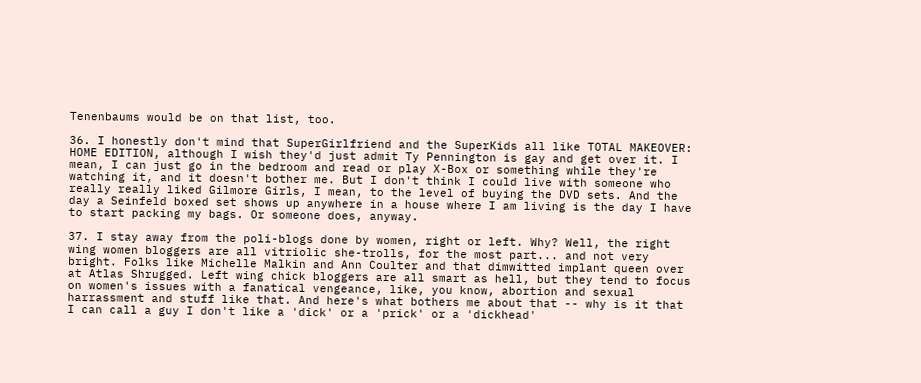Tenenbaums would be on that list, too.

36. I honestly don't mind that SuperGirlfriend and the SuperKids all like TOTAL MAKEOVER: HOME EDITION, although I wish they'd just admit Ty Pennington is gay and get over it. I mean, I can just go in the bedroom and read or play X-Box or something while they're watching it, and it doesn't bother me. But I don't think I could live with someone who really really liked Gilmore Girls, I mean, to the level of buying the DVD sets. And the day a Seinfeld boxed set shows up anywhere in a house where I am living is the day I have to start packing my bags. Or someone does, anyway.

37. I stay away from the poli-blogs done by women, right or left. Why? Well, the right wing women bloggers are all vitriolic she-trolls, for the most part... and not very bright. Folks like Michelle Malkin and Ann Coulter and that dimwitted implant queen over at Atlas Shrugged. Left wing chick bloggers are all smart as hell, but they tend to focus on women's issues with a fanatical vengeance, like, you know, abortion and sexual harrassment and stuff like that. And here's what bothers me about that -- why is it that I can call a guy I don't like a 'dick' or a 'prick' or a 'dickhead'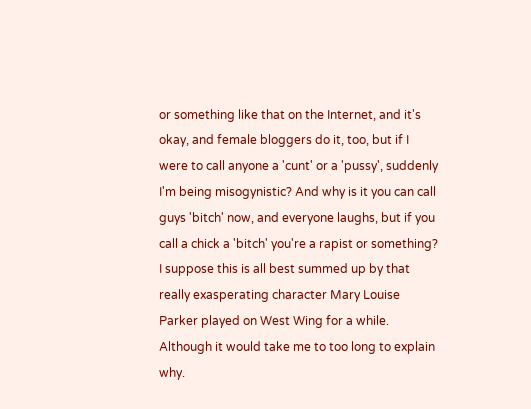or something like that on the Internet, and it's okay, and female bloggers do it, too, but if I were to call anyone a 'cunt' or a 'pussy', suddenly I'm being misogynistic? And why is it you can call guys 'bitch' now, and everyone laughs, but if you call a chick a 'bitch' you're a rapist or something? I suppose this is all best summed up by that really exasperating character Mary Louise Parker played on West Wing for a while. Although it would take me to too long to explain why.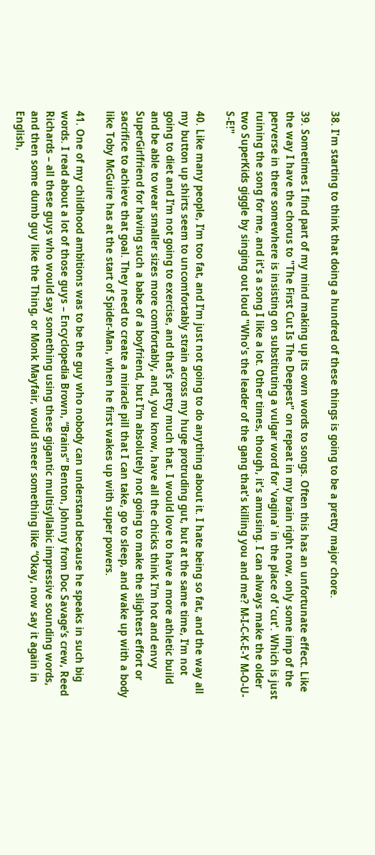38. I'm starting to think that doing a hundred of these things is going to be a pretty major chore.

39. Sometimes I find part of my mind making up its own words to songs. Often this has an unfortunate effect. Like the way I have the chorus to "The First Cut Is The Deepest" on repeat in my brain right now, only some imp of the perverse in there somewhere is insisting on substituting a vulgar word for 'vagina' in the place of 'cut'. Which is just ruining the song for me, and it's a song I like a lot. Other times, though, it's amusing. I can always make the older two SuperKids giggle by singing out loud "Who's the leader of the gang that's killing you and me? M-I-C-K-E-Y M-O-U-S-E!"

40. Like many people, I’m too fat, and I’m just not going to do anything about it. I hate being so fat, and the way all my button up shirts seem to uncomfortably strain across my huge protruding gut, but at the same time, I’m not going to diet and I’m not going to exercise, and that’s pretty much that. I would love to have a more athletic build and be able to wear smaller sizes more comfortably, and, you know, have all the chicks think I’m hot and envy SuperGirlfriend for having such a babe of a boyfriend, but I’m absolutely not going to make the slightest effort or sacrifice to achieve that goal. They need to create a miracle pill that I can take, go to sleep, and wake up with a body like Toby McGuire has at the start of Spider-Man, when he first wakes up with super powers.

41. One of my childhood ambitions was to be the guy who nobody can understand because he speaks in such big words. I read about a lot of those guys – Encyclopedia Brown, “Brains” Benton, Johnny from Doc Savage’s crew, Reed Richards – all these guys who would say something using these gigantic multisyllabic impressive sounding words, and then some dumb guy like the Thing, or Monk Mayfair, would sneer something like “Okay, now say it again in English,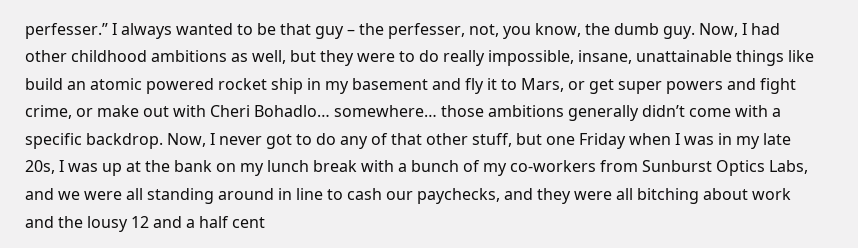perfesser.” I always wanted to be that guy – the perfesser, not, you know, the dumb guy. Now, I had other childhood ambitions as well, but they were to do really impossible, insane, unattainable things like build an atomic powered rocket ship in my basement and fly it to Mars, or get super powers and fight crime, or make out with Cheri Bohadlo… somewhere… those ambitions generally didn’t come with a specific backdrop. Now, I never got to do any of that other stuff, but one Friday when I was in my late 20s, I was up at the bank on my lunch break with a bunch of my co-workers from Sunburst Optics Labs, and we were all standing around in line to cash our paychecks, and they were all bitching about work and the lousy 12 and a half cent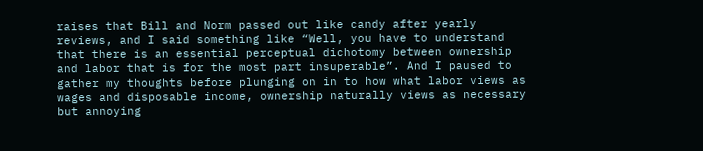raises that Bill and Norm passed out like candy after yearly reviews, and I said something like “Well, you have to understand that there is an essential perceptual dichotomy between ownership and labor that is for the most part insuperable”. And I paused to gather my thoughts before plunging on in to how what labor views as wages and disposable income, ownership naturally views as necessary but annoying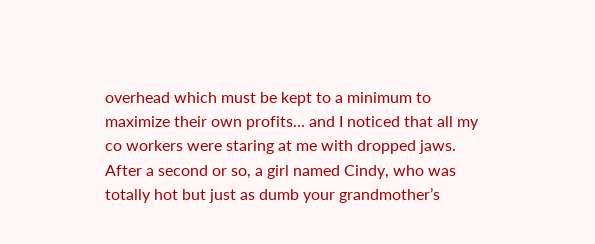overhead which must be kept to a minimum to maximize their own profits… and I noticed that all my co workers were staring at me with dropped jaws. After a second or so, a girl named Cindy, who was totally hot but just as dumb your grandmother’s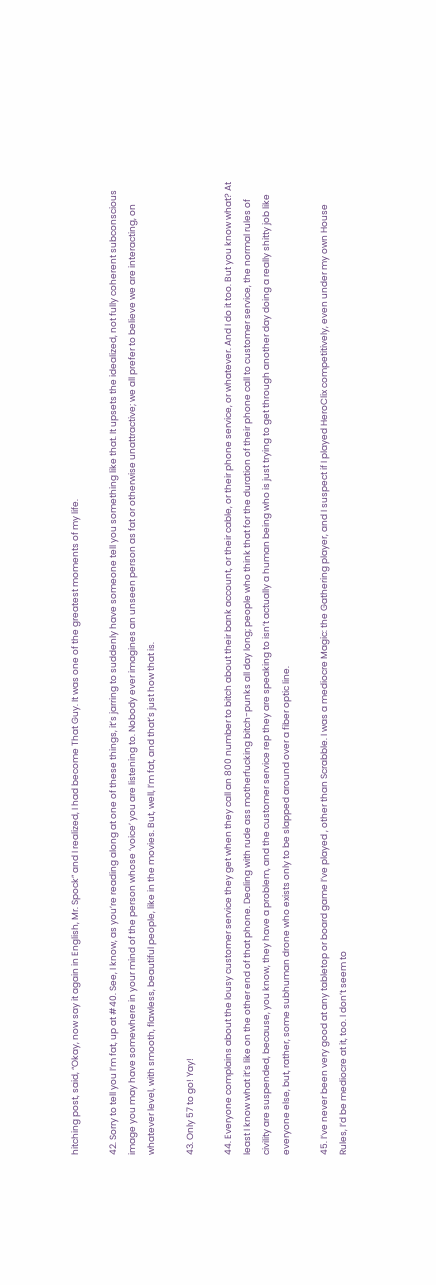hitching post, said, “Okay, now say it again in English, Mr. Spock” and I realized, I had become That Guy. It was one of the greatest moments of my life.

42. Sorry to tell you I’m fat, up at #40. See, I know, as you’re reading along at one of these things, it’s jarring to suddenly have someone tell you something like that. It upsets the idealized, not fully coherent subconscious image you may have somewhere in your mind of the person whose ‘voice’ you are listening to. Nobody ever imagines an unseen person as fat or otherwise unattractive; we all prefer to believe we are interacting, on whatever level, with smooth, flawless, beautiful people, like in the movies. But, well, I’m fat, and that’s just how that is.

43. Only 57 to go! Yay!

44. Everyone complains about the lousy customer service they get when they call an 800 number to bitch about their bank account, or their cable, or their phone service, or whatever. And I do it too. But you know what? At least I know what it’s like on the other end of that phone. Dealing with rude ass motherfucking bitch-punks all day long; people who think that for the duration of their phone call to customer service, the normal rules of civility are suspended, because, you know, they have a problem, and the customer service rep they are speaking to isn’t actually a human being who is just trying to get through another day doing a really shitty job like everyone else, but, rather, some subhuman drone who exists only to be slapped around over a fiber optic line.

45. I’ve never been very good at any tabletop or board game I’ve played , other than Scrabble. I was a mediocre Magic: the Gathering player, and I suspect if I played HeroClix competitively, even under my own House Rules, I’d be mediocre at it, too. I don’t seem to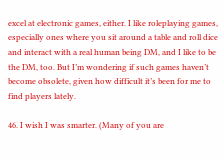excel at electronic games, either. I like roleplaying games, especially ones where you sit around a table and roll dice and interact with a real human being DM, and I like to be the DM, too. But I’m wondering if such games haven’t become obsolete, given how difficult it’s been for me to find players lately.

46. I wish I was smarter. (Many of you are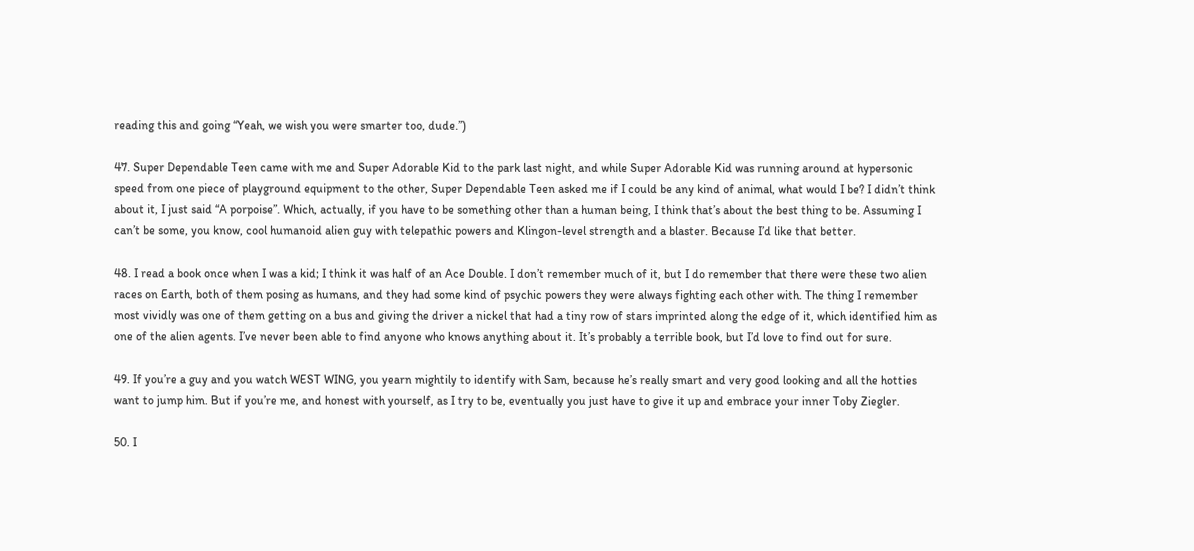reading this and going “Yeah, we wish you were smarter too, dude.”)

47. Super Dependable Teen came with me and Super Adorable Kid to the park last night, and while Super Adorable Kid was running around at hypersonic speed from one piece of playground equipment to the other, Super Dependable Teen asked me if I could be any kind of animal, what would I be? I didn’t think about it, I just said “A porpoise”. Which, actually, if you have to be something other than a human being, I think that’s about the best thing to be. Assuming I can’t be some, you know, cool humanoid alien guy with telepathic powers and Klingon-level strength and a blaster. Because I’d like that better.

48. I read a book once when I was a kid; I think it was half of an Ace Double. I don’t remember much of it, but I do remember that there were these two alien races on Earth, both of them posing as humans, and they had some kind of psychic powers they were always fighting each other with. The thing I remember most vividly was one of them getting on a bus and giving the driver a nickel that had a tiny row of stars imprinted along the edge of it, which identified him as one of the alien agents. I’ve never been able to find anyone who knows anything about it. It’s probably a terrible book, but I’d love to find out for sure.

49. If you’re a guy and you watch WEST WING, you yearn mightily to identify with Sam, because he’s really smart and very good looking and all the hotties want to jump him. But if you’re me, and honest with yourself, as I try to be, eventually you just have to give it up and embrace your inner Toby Ziegler.

50. I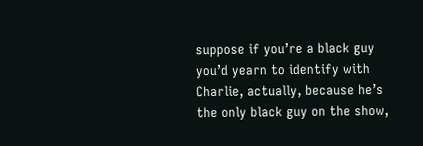suppose if you’re a black guy you’d yearn to identify with Charlie, actually, because he’s the only black guy on the show,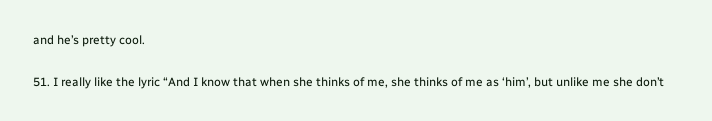and he’s pretty cool.

51. I really like the lyric “And I know that when she thinks of me, she thinks of me as ‘him’, but unlike me she don’t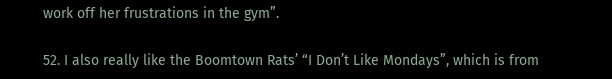work off her frustrations in the gym”.

52. I also really like the Boomtown Rats’ “I Don’t Like Mondays”, which is from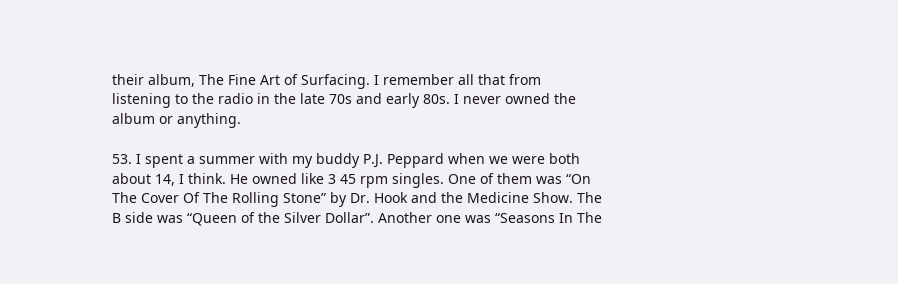their album, The Fine Art of Surfacing. I remember all that from listening to the radio in the late 70s and early 80s. I never owned the album or anything.

53. I spent a summer with my buddy P.J. Peppard when we were both about 14, I think. He owned like 3 45 rpm singles. One of them was “On The Cover Of The Rolling Stone” by Dr. Hook and the Medicine Show. The B side was “Queen of the Silver Dollar”. Another one was “Seasons In The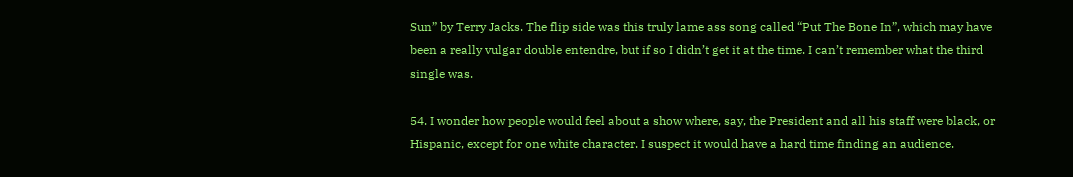Sun” by Terry Jacks. The flip side was this truly lame ass song called “Put The Bone In”, which may have been a really vulgar double entendre, but if so I didn’t get it at the time. I can’t remember what the third single was.

54. I wonder how people would feel about a show where, say, the President and all his staff were black, or Hispanic, except for one white character. I suspect it would have a hard time finding an audience.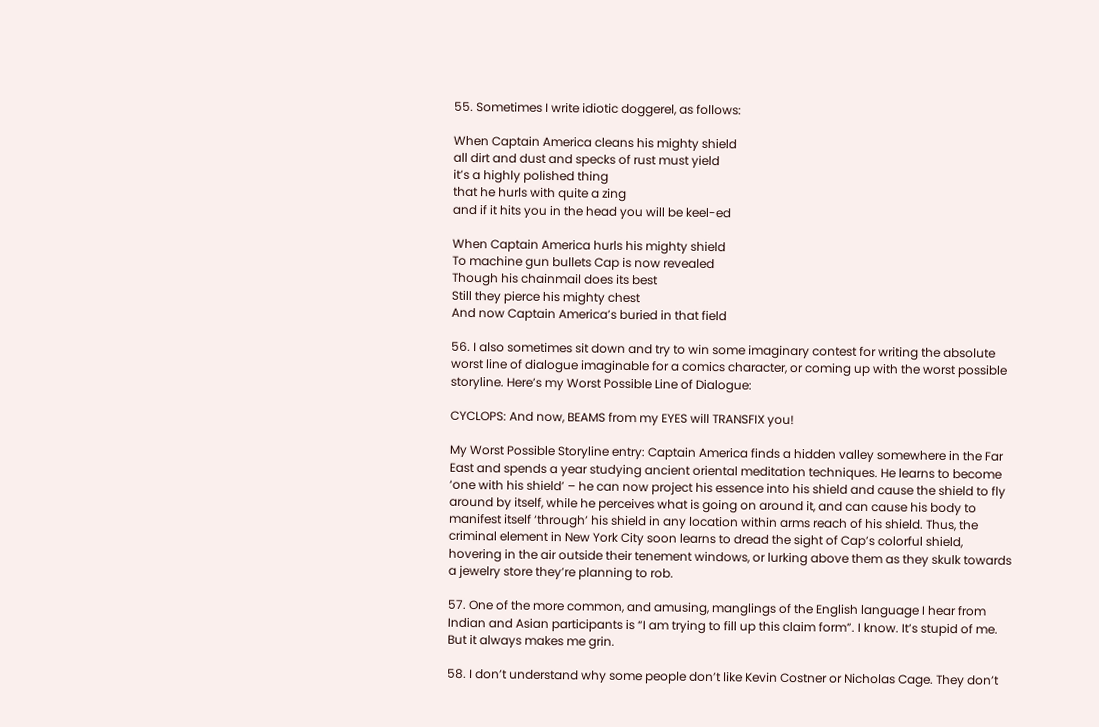55. Sometimes I write idiotic doggerel, as follows:

When Captain America cleans his mighty shield
all dirt and dust and specks of rust must yield
it’s a highly polished thing
that he hurls with quite a zing
and if it hits you in the head you will be keel-ed

When Captain America hurls his mighty shield
To machine gun bullets Cap is now revealed
Though his chainmail does its best
Still they pierce his mighty chest
And now Captain America’s buried in that field

56. I also sometimes sit down and try to win some imaginary contest for writing the absolute worst line of dialogue imaginable for a comics character, or coming up with the worst possible storyline. Here’s my Worst Possible Line of Dialogue:

CYCLOPS: And now, BEAMS from my EYES will TRANSFIX you!

My Worst Possible Storyline entry: Captain America finds a hidden valley somewhere in the Far East and spends a year studying ancient oriental meditation techniques. He learns to become ‘one with his shield’ – he can now project his essence into his shield and cause the shield to fly around by itself, while he perceives what is going on around it, and can cause his body to manifest itself ‘through’ his shield in any location within arms reach of his shield. Thus, the criminal element in New York City soon learns to dread the sight of Cap’s colorful shield, hovering in the air outside their tenement windows, or lurking above them as they skulk towards a jewelry store they’re planning to rob.

57. One of the more common, and amusing, manglings of the English language I hear from Indian and Asian participants is “I am trying to fill up this claim form”. I know. It’s stupid of me. But it always makes me grin.

58. I don’t understand why some people don’t like Kevin Costner or Nicholas Cage. They don’t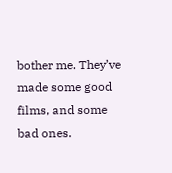bother me. They’ve made some good films, and some bad ones.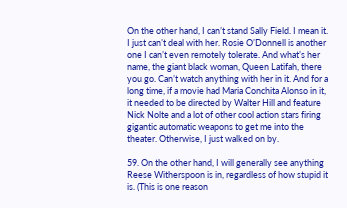On the other hand, I can’t stand Sally Field. I mean it. I just can’t deal with her. Rosie O’Donnell is another one I can’t even remotely tolerate. And what’s her name, the giant black woman, Queen Latifah, there you go. Can’t watch anything with her in it. And for a long time, if a movie had Maria Conchita Alonso in it, it needed to be directed by Walter Hill and feature Nick Nolte and a lot of other cool action stars firing gigantic automatic weapons to get me into the theater. Otherwise, I just walked on by.

59. On the other hand, I will generally see anything Reese Witherspoon is in, regardless of how stupid it is. (This is one reason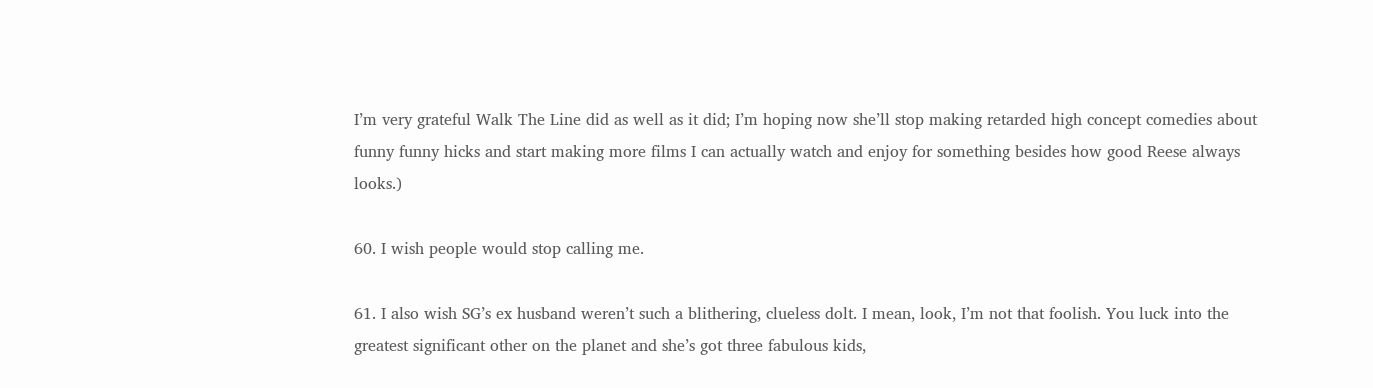I’m very grateful Walk The Line did as well as it did; I’m hoping now she’ll stop making retarded high concept comedies about funny funny hicks and start making more films I can actually watch and enjoy for something besides how good Reese always looks.)

60. I wish people would stop calling me.

61. I also wish SG’s ex husband weren’t such a blithering, clueless dolt. I mean, look, I’m not that foolish. You luck into the greatest significant other on the planet and she’s got three fabulous kids,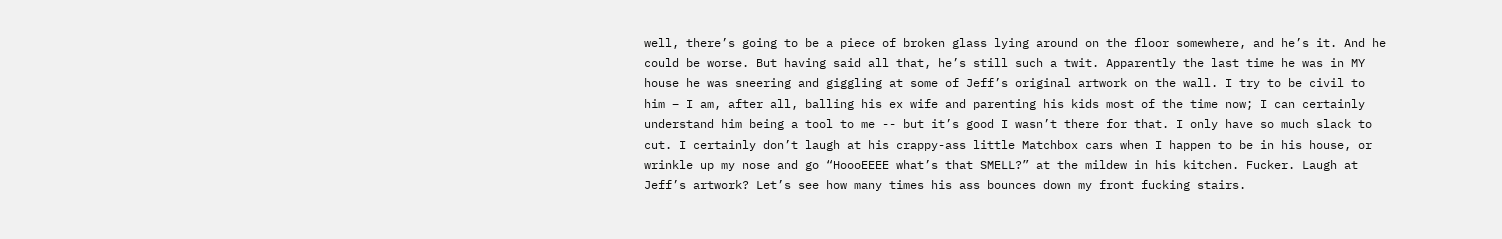well, there’s going to be a piece of broken glass lying around on the floor somewhere, and he’s it. And he could be worse. But having said all that, he’s still such a twit. Apparently the last time he was in MY house he was sneering and giggling at some of Jeff’s original artwork on the wall. I try to be civil to him – I am, after all, balling his ex wife and parenting his kids most of the time now; I can certainly understand him being a tool to me -- but it’s good I wasn’t there for that. I only have so much slack to cut. I certainly don’t laugh at his crappy-ass little Matchbox cars when I happen to be in his house, or wrinkle up my nose and go “HoooEEEE what’s that SMELL?” at the mildew in his kitchen. Fucker. Laugh at Jeff’s artwork? Let’s see how many times his ass bounces down my front fucking stairs.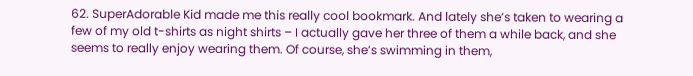62. SuperAdorable Kid made me this really cool bookmark. And lately she’s taken to wearing a few of my old t-shirts as night shirts – I actually gave her three of them a while back, and she seems to really enjoy wearing them. Of course, she’s swimming in them,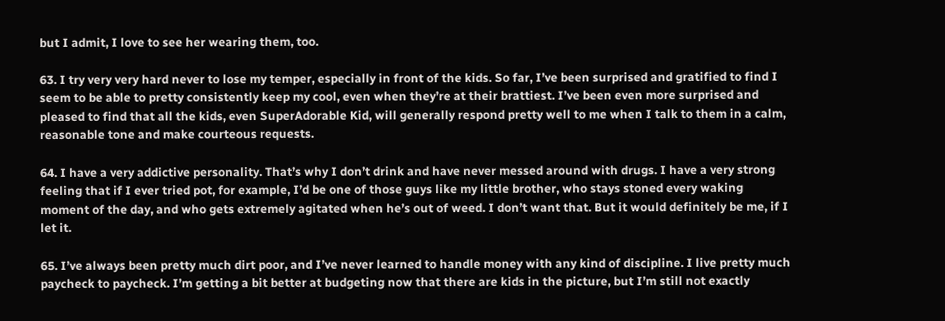but I admit, I love to see her wearing them, too.

63. I try very very hard never to lose my temper, especially in front of the kids. So far, I’ve been surprised and gratified to find I seem to be able to pretty consistently keep my cool, even when they’re at their brattiest. I’ve been even more surprised and pleased to find that all the kids, even SuperAdorable Kid, will generally respond pretty well to me when I talk to them in a calm, reasonable tone and make courteous requests.

64. I have a very addictive personality. That’s why I don’t drink and have never messed around with drugs. I have a very strong feeling that if I ever tried pot, for example, I’d be one of those guys like my little brother, who stays stoned every waking moment of the day, and who gets extremely agitated when he’s out of weed. I don’t want that. But it would definitely be me, if I let it.

65. I’ve always been pretty much dirt poor, and I’ve never learned to handle money with any kind of discipline. I live pretty much paycheck to paycheck. I’m getting a bit better at budgeting now that there are kids in the picture, but I’m still not exactly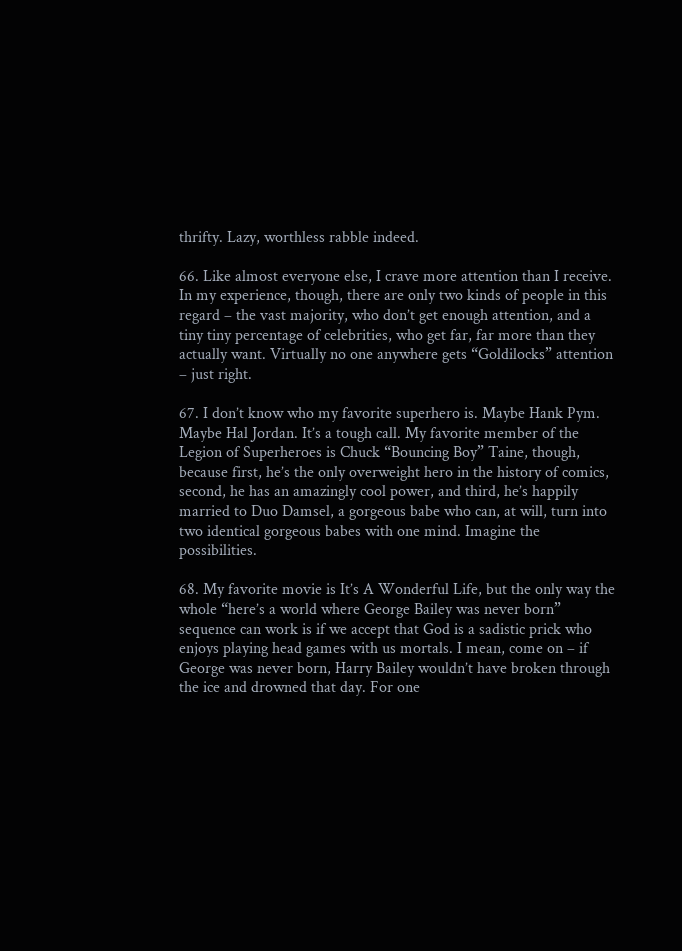thrifty. Lazy, worthless rabble indeed.

66. Like almost everyone else, I crave more attention than I receive. In my experience, though, there are only two kinds of people in this regard – the vast majority, who don’t get enough attention, and a tiny tiny percentage of celebrities, who get far, far more than they actually want. Virtually no one anywhere gets “Goldilocks” attention – just right.

67. I don’t know who my favorite superhero is. Maybe Hank Pym. Maybe Hal Jordan. It’s a tough call. My favorite member of the Legion of Superheroes is Chuck “Bouncing Boy” Taine, though, because first, he’s the only overweight hero in the history of comics, second, he has an amazingly cool power, and third, he’s happily married to Duo Damsel, a gorgeous babe who can, at will, turn into two identical gorgeous babes with one mind. Imagine the possibilities.

68. My favorite movie is It’s A Wonderful Life, but the only way the whole “here’s a world where George Bailey was never born” sequence can work is if we accept that God is a sadistic prick who enjoys playing head games with us mortals. I mean, come on – if George was never born, Harry Bailey wouldn’t have broken through the ice and drowned that day. For one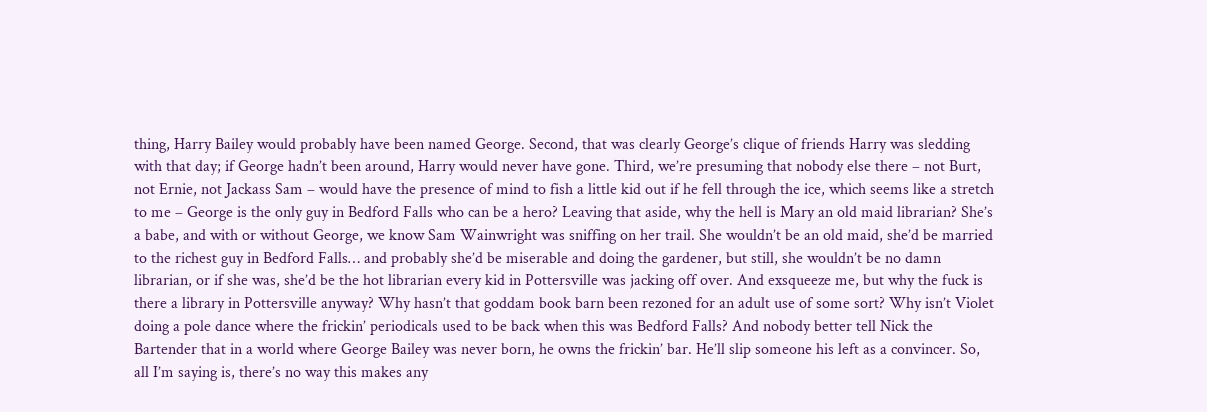thing, Harry Bailey would probably have been named George. Second, that was clearly George’s clique of friends Harry was sledding with that day; if George hadn’t been around, Harry would never have gone. Third, we’re presuming that nobody else there – not Burt, not Ernie, not Jackass Sam – would have the presence of mind to fish a little kid out if he fell through the ice, which seems like a stretch to me – George is the only guy in Bedford Falls who can be a hero? Leaving that aside, why the hell is Mary an old maid librarian? She’s a babe, and with or without George, we know Sam Wainwright was sniffing on her trail. She wouldn’t be an old maid, she’d be married to the richest guy in Bedford Falls… and probably she’d be miserable and doing the gardener, but still, she wouldn’t be no damn librarian, or if she was, she’d be the hot librarian every kid in Pottersville was jacking off over. And exsqueeze me, but why the fuck is there a library in Pottersville anyway? Why hasn’t that goddam book barn been rezoned for an adult use of some sort? Why isn’t Violet doing a pole dance where the frickin’ periodicals used to be back when this was Bedford Falls? And nobody better tell Nick the Bartender that in a world where George Bailey was never born, he owns the frickin’ bar. He’ll slip someone his left as a convincer. So, all I’m saying is, there’s no way this makes any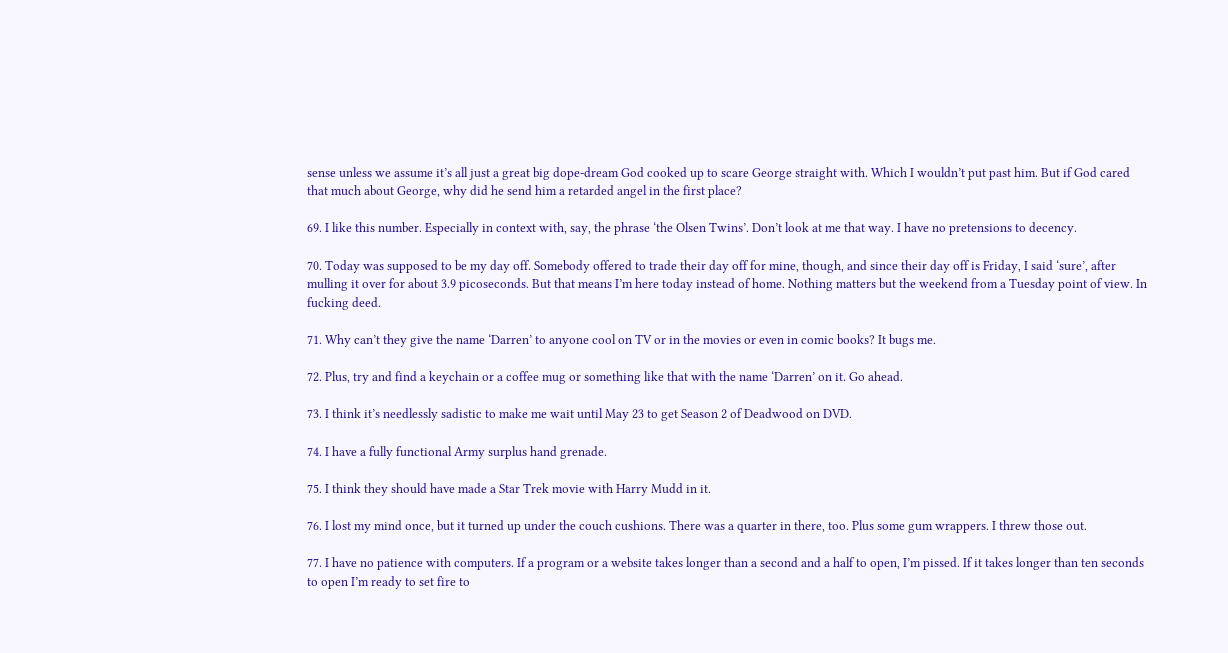sense unless we assume it’s all just a great big dope-dream God cooked up to scare George straight with. Which I wouldn’t put past him. But if God cared that much about George, why did he send him a retarded angel in the first place?

69. I like this number. Especially in context with, say, the phrase ‘the Olsen Twins’. Don’t look at me that way. I have no pretensions to decency.

70. Today was supposed to be my day off. Somebody offered to trade their day off for mine, though, and since their day off is Friday, I said ‘sure’, after mulling it over for about 3.9 picoseconds. But that means I’m here today instead of home. Nothing matters but the weekend from a Tuesday point of view. In fucking deed.

71. Why can’t they give the name ‘Darren’ to anyone cool on TV or in the movies or even in comic books? It bugs me.

72. Plus, try and find a keychain or a coffee mug or something like that with the name ‘Darren’ on it. Go ahead.

73. I think it’s needlessly sadistic to make me wait until May 23 to get Season 2 of Deadwood on DVD.

74. I have a fully functional Army surplus hand grenade.

75. I think they should have made a Star Trek movie with Harry Mudd in it.

76. I lost my mind once, but it turned up under the couch cushions. There was a quarter in there, too. Plus some gum wrappers. I threw those out.

77. I have no patience with computers. If a program or a website takes longer than a second and a half to open, I’m pissed. If it takes longer than ten seconds to open I’m ready to set fire to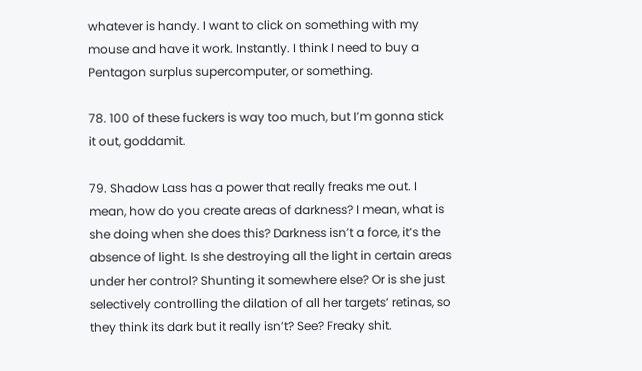whatever is handy. I want to click on something with my mouse and have it work. Instantly. I think I need to buy a Pentagon surplus supercomputer, or something.

78. 100 of these fuckers is way too much, but I’m gonna stick it out, goddamit.

79. Shadow Lass has a power that really freaks me out. I mean, how do you create areas of darkness? I mean, what is she doing when she does this? Darkness isn’t a force, it’s the absence of light. Is she destroying all the light in certain areas under her control? Shunting it somewhere else? Or is she just selectively controlling the dilation of all her targets’ retinas, so they think its dark but it really isn’t? See? Freaky shit.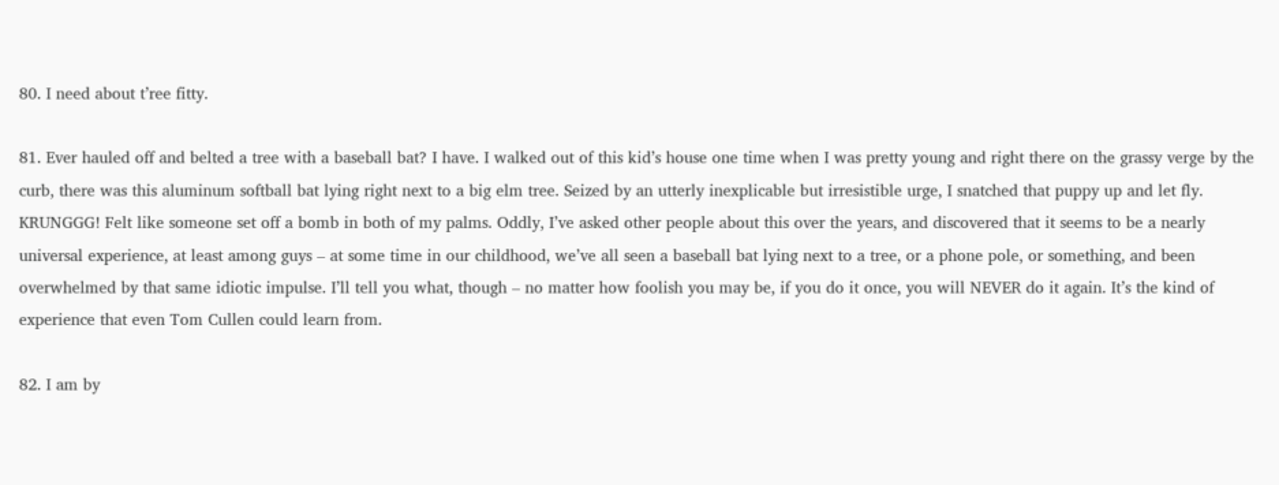80. I need about t’ree fitty.

81. Ever hauled off and belted a tree with a baseball bat? I have. I walked out of this kid’s house one time when I was pretty young and right there on the grassy verge by the curb, there was this aluminum softball bat lying right next to a big elm tree. Seized by an utterly inexplicable but irresistible urge, I snatched that puppy up and let fly. KRUNGGG! Felt like someone set off a bomb in both of my palms. Oddly, I’ve asked other people about this over the years, and discovered that it seems to be a nearly universal experience, at least among guys – at some time in our childhood, we’ve all seen a baseball bat lying next to a tree, or a phone pole, or something, and been overwhelmed by that same idiotic impulse. I’ll tell you what, though – no matter how foolish you may be, if you do it once, you will NEVER do it again. It’s the kind of experience that even Tom Cullen could learn from.

82. I am by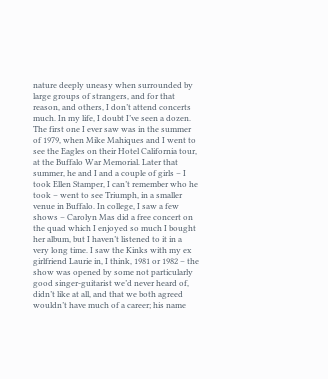nature deeply uneasy when surrounded by large groups of strangers, and for that reason, and others, I don’t attend concerts much. In my life, I doubt I’ve seen a dozen. The first one I ever saw was in the summer of 1979, when Mike Mahiques and I went to see the Eagles on their Hotel California tour, at the Buffalo War Memorial. Later that summer, he and I and a couple of girls – I took Ellen Stamper, I can’t remember who he took – went to see Triumph, in a smaller venue in Buffalo. In college, I saw a few shows – Carolyn Mas did a free concert on the quad which I enjoyed so much I bought her album, but I haven’t listened to it in a very long time. I saw the Kinks with my ex girlfriend Laurie in, I think, 1981 or 1982 – the show was opened by some not particularly good singer-guitarist we’d never heard of, didn’t like at all, and that we both agreed wouldn’t have much of a career; his name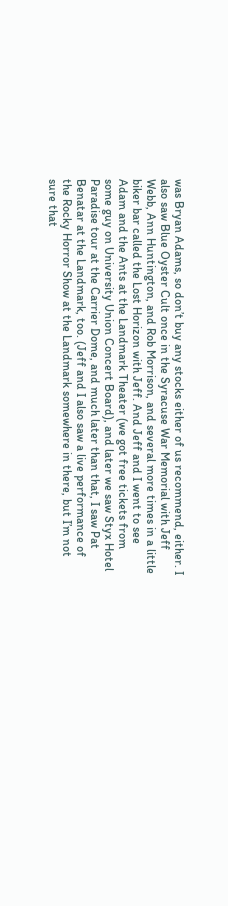was Bryan Adams, so don’t buy any stocks either of us recommend, either. I also saw Blue Oyster Cult once in the Syracuse War Memorial with Jeff Webb, Ann Huntington, and Rob Morrison, and several more times in a little biker bar called the Lost Horizon with Jeff. And Jeff and I went to see Adam and the Ants at the Landmark Theater (we got free tickets from some guy on University Union Concert Board), and later we saw Styx Hotel Paradise tour at the Carrier Dome, and much later than that, I saw Pat Benatar at the Landmark, too. (Jeff and I also saw a live performance of the Rocky Horror Show at the Landmark somewhere in there, but I’m not sure that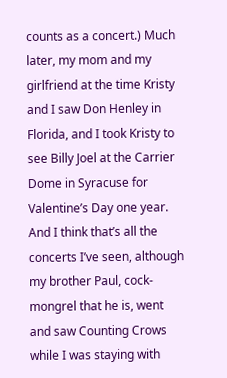counts as a concert.) Much later, my mom and my girlfriend at the time Kristy and I saw Don Henley in Florida, and I took Kristy to see Billy Joel at the Carrier Dome in Syracuse for Valentine’s Day one year. And I think that’s all the concerts I’ve seen, although my brother Paul, cock-mongrel that he is, went and saw Counting Crows while I was staying with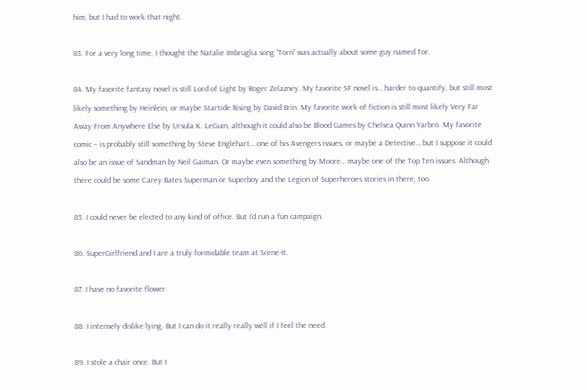him, but I had to work that night.

83. For a very long time, I thought the Natalie Imbruglia song “Torn” was actually about some guy named Tor.

84. My favorite fantasy novel is still Lord of Light by Roger Zelazney. My favorite SF novel is… harder to quantify, but still most likely something by Heinlein, or maybe Startide Rising by David Brin. My favorite work of fiction is still most likely Very Far Away From Anywhere Else by Ursula K. LeGuin, although it could also be Blood Games by Chelsea Quinn Yarbro. My favorite comic – is probably still something by Steve Englehart… one of his Avengers issues, or maybe a Detective… but I suppose it could also be an issue of Sandman by Neil Gaiman. Or maybe even something by Moore… maybe one of the Top Ten issues. Although there could be some Carey Bates Superman or Superboy and the Legion of Superheroes stories in there, too.

85. I could never be elected to any kind of office. But I’d run a fun campaign.

86. SuperGirlfriend and I are a truly formidable team at Scene-It.

87. I have no favorite flower.

88. I intensely dislike lying. But I can do it really really well if I feel the need.

89. I stole a chair once. But I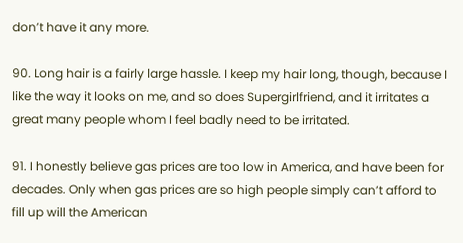don’t have it any more.

90. Long hair is a fairly large hassle. I keep my hair long, though, because I like the way it looks on me, and so does Supergirlfriend, and it irritates a great many people whom I feel badly need to be irritated.

91. I honestly believe gas prices are too low in America, and have been for decades. Only when gas prices are so high people simply can’t afford to fill up will the American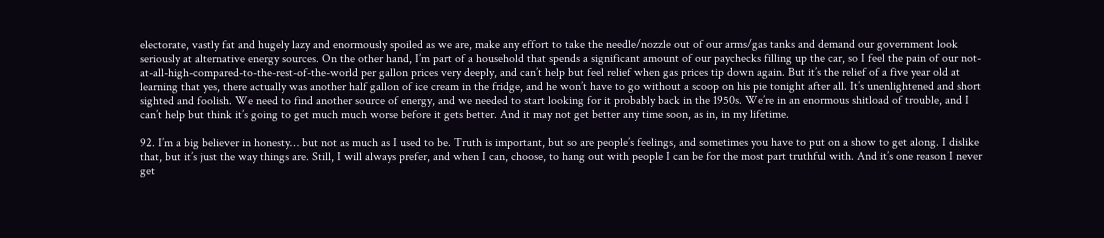electorate, vastly fat and hugely lazy and enormously spoiled as we are, make any effort to take the needle/nozzle out of our arms/gas tanks and demand our government look seriously at alternative energy sources. On the other hand, I’m part of a household that spends a significant amount of our paychecks filling up the car, so I feel the pain of our not-at-all-high-compared-to-the-rest-of-the-world per gallon prices very deeply, and can’t help but feel relief when gas prices tip down again. But it’s the relief of a five year old at learning that yes, there actually was another half gallon of ice cream in the fridge, and he won’t have to go without a scoop on his pie tonight after all. It’s unenlightened and short sighted and foolish. We need to find another source of energy, and we needed to start looking for it probably back in the 1950s. We’re in an enormous shitload of trouble, and I can’t help but think it’s going to get much much worse before it gets better. And it may not get better any time soon, as in, in my lifetime.

92. I’m a big believer in honesty… but not as much as I used to be. Truth is important, but so are people’s feelings, and sometimes you have to put on a show to get along. I dislike that, but it’s just the way things are. Still, I will always prefer, and when I can, choose, to hang out with people I can be for the most part truthful with. And it’s one reason I never get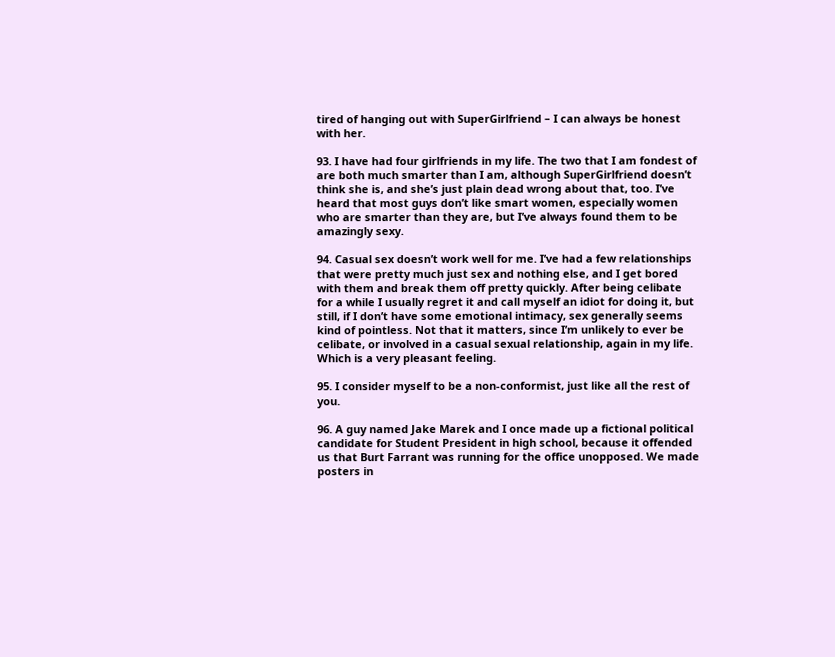tired of hanging out with SuperGirlfriend – I can always be honest with her.

93. I have had four girlfriends in my life. The two that I am fondest of are both much smarter than I am, although SuperGirlfriend doesn’t think she is, and she’s just plain dead wrong about that, too. I’ve heard that most guys don’t like smart women, especially women who are smarter than they are, but I’ve always found them to be amazingly sexy.

94. Casual sex doesn’t work well for me. I’ve had a few relationships that were pretty much just sex and nothing else, and I get bored with them and break them off pretty quickly. After being celibate for a while I usually regret it and call myself an idiot for doing it, but still, if I don’t have some emotional intimacy, sex generally seems kind of pointless. Not that it matters, since I’m unlikely to ever be celibate, or involved in a casual sexual relationship, again in my life. Which is a very pleasant feeling.

95. I consider myself to be a non-conformist, just like all the rest of you.

96. A guy named Jake Marek and I once made up a fictional political candidate for Student President in high school, because it offended us that Burt Farrant was running for the office unopposed. We made posters in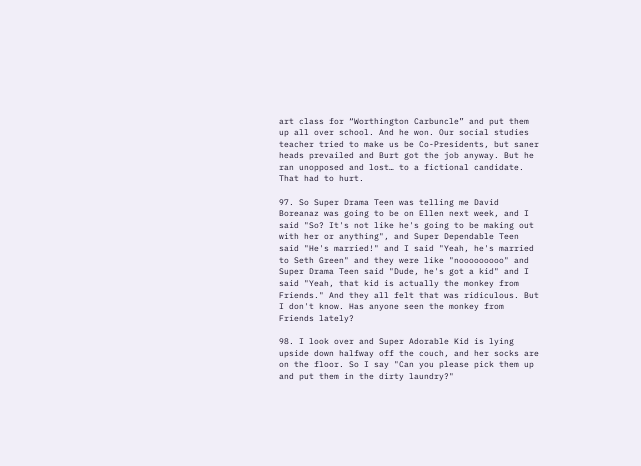art class for “Worthington Carbuncle” and put them up all over school. And he won. Our social studies teacher tried to make us be Co-Presidents, but saner heads prevailed and Burt got the job anyway. But he ran unopposed and lost… to a fictional candidate. That had to hurt.

97. So Super Drama Teen was telling me David Boreanaz was going to be on Ellen next week, and I said "So? It's not like he's going to be making out with her or anything", and Super Dependable Teen said "He's married!" and I said "Yeah, he's married to Seth Green" and they were like "nooooooooo" and Super Drama Teen said "Dude, he's got a kid" and I said "Yeah, that kid is actually the monkey from Friends." And they all felt that was ridiculous. But I don't know. Has anyone seen the monkey from Friends lately?

98. I look over and Super Adorable Kid is lying upside down halfway off the couch, and her socks are on the floor. So I say "Can you please pick them up and put them in the dirty laundry?"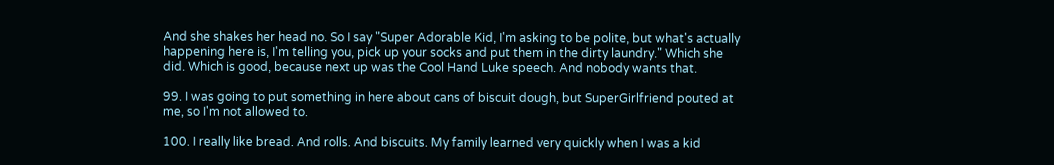And she shakes her head no. So I say "Super Adorable Kid, I'm asking to be polite, but what's actually happening here is, I'm telling you, pick up your socks and put them in the dirty laundry." Which she did. Which is good, because next up was the Cool Hand Luke speech. And nobody wants that.

99. I was going to put something in here about cans of biscuit dough, but SuperGirlfriend pouted at me, so I'm not allowed to.

100. I really like bread. And rolls. And biscuits. My family learned very quickly when I was a kid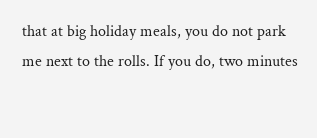that at big holiday meals, you do not park me next to the rolls. If you do, two minutes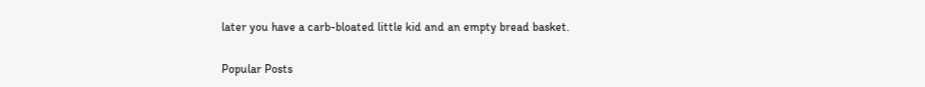later you have a carb-bloated little kid and an empty bread basket.

Popular Posts